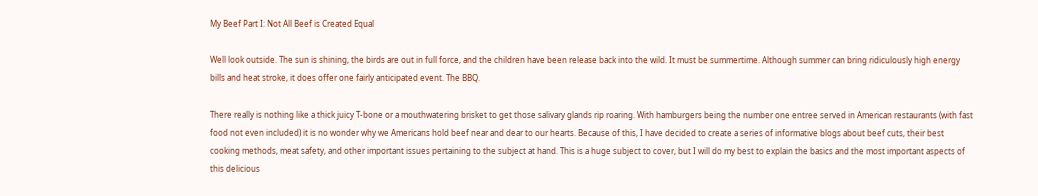My Beef Part I: Not All Beef is Created Equal

Well look outside. The sun is shining, the birds are out in full force, and the children have been release back into the wild. It must be summertime. Although summer can bring ridiculously high energy bills and heat stroke, it does offer one fairly anticipated event. The BBQ.

There really is nothing like a thick juicy T-bone or a mouthwatering brisket to get those salivary glands rip roaring. With hamburgers being the number one entree served in American restaurants (with fast food not even included) it is no wonder why we Americans hold beef near and dear to our hearts. Because of this, I have decided to create a series of informative blogs about beef cuts, their best cooking methods, meat safety, and other important issues pertaining to the subject at hand. This is a huge subject to cover, but I will do my best to explain the basics and the most important aspects of this delicious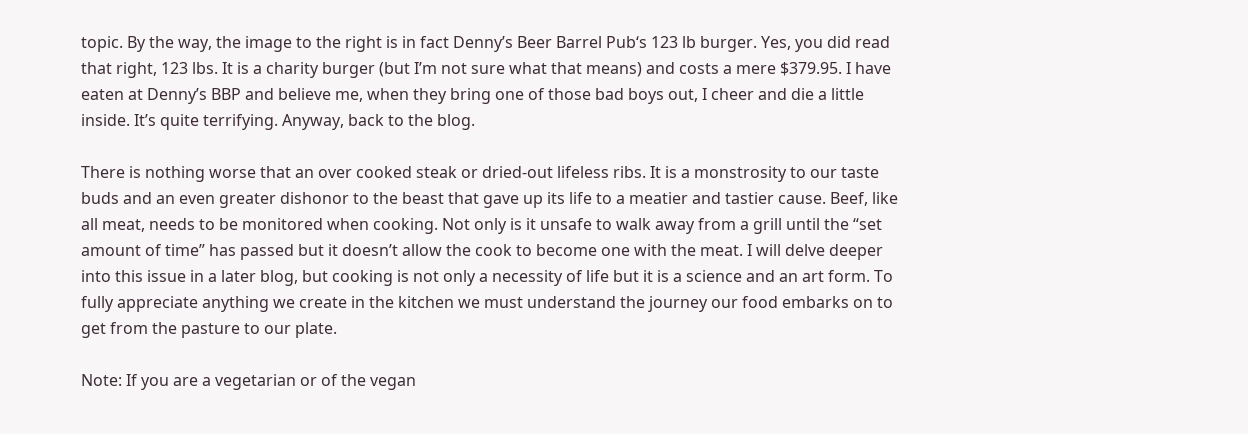topic. By the way, the image to the right is in fact Denny’s Beer Barrel Pub‘s 123 lb burger. Yes, you did read that right, 123 lbs. It is a charity burger (but I’m not sure what that means) and costs a mere $379.95. I have eaten at Denny’s BBP and believe me, when they bring one of those bad boys out, I cheer and die a little inside. It’s quite terrifying. Anyway, back to the blog.

There is nothing worse that an over cooked steak or dried-out lifeless ribs. It is a monstrosity to our taste buds and an even greater dishonor to the beast that gave up its life to a meatier and tastier cause. Beef, like all meat, needs to be monitored when cooking. Not only is it unsafe to walk away from a grill until the “set amount of time” has passed but it doesn’t allow the cook to become one with the meat. I will delve deeper into this issue in a later blog, but cooking is not only a necessity of life but it is a science and an art form. To fully appreciate anything we create in the kitchen we must understand the journey our food embarks on to get from the pasture to our plate.

Note: If you are a vegetarian or of the vegan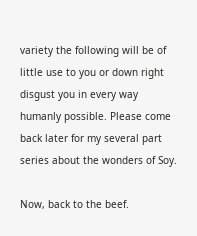variety the following will be of little use to you or down right disgust you in every way humanly possible. Please come back later for my several part series about the wonders of Soy.

Now, back to the beef.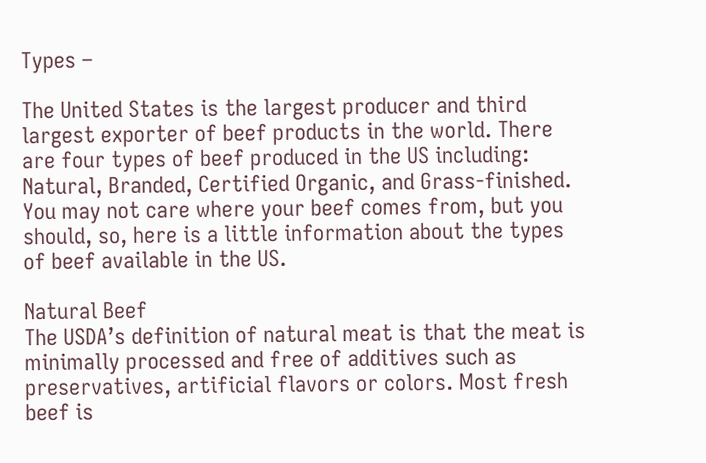Types –

The United States is the largest producer and third largest exporter of beef products in the world. There are four types of beef produced in the US including: Natural, Branded, Certified Organic, and Grass-finished. You may not care where your beef comes from, but you should, so, here is a little information about the types of beef available in the US.

Natural Beef
The USDA’s definition of natural meat is that the meat is minimally processed and free of additives such as preservatives, artificial flavors or colors. Most fresh beef is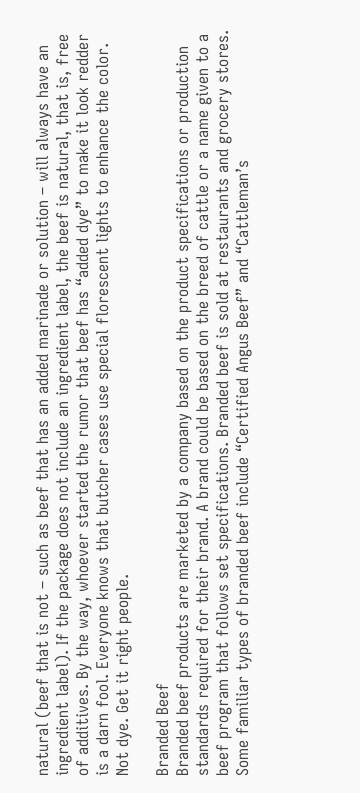natural (beef that is not – such as beef that has an added marinade or solution – will always have an ingredient label). If the package does not include an ingredient label, the beef is natural, that is, free of additives. By the way, whoever started the rumor that beef has “added dye” to make it look redder is a darn fool. Everyone knows that butcher cases use special florescent lights to enhance the color. Not dye. Get it right people.

Branded Beef
Branded beef products are marketed by a company based on the product specifications or production standards required for their brand. A brand could be based on the breed of cattle or a name given to a beef program that follows set specifications. Branded beef is sold at restaurants and grocery stores. Some familiar types of branded beef include “Certified Angus Beef” and “Cattleman’s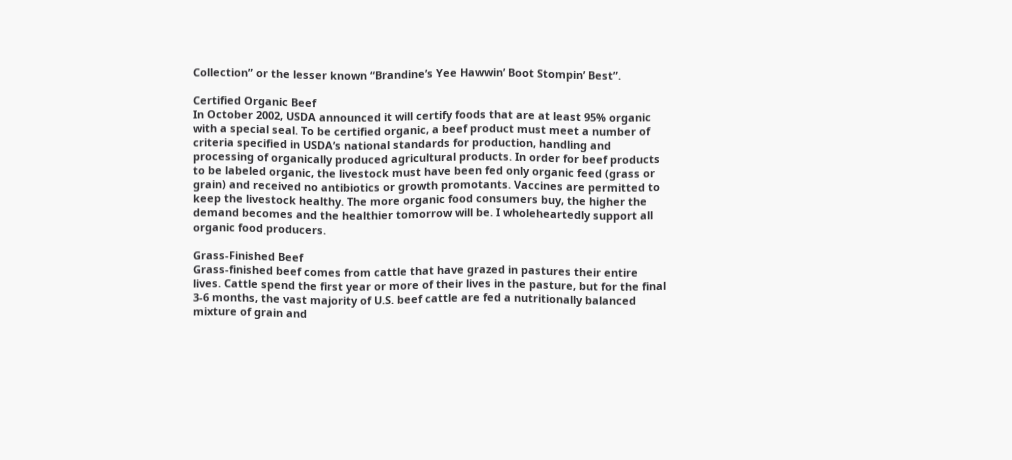Collection” or the lesser known “Brandine’s Yee Hawwin’ Boot Stompin’ Best”.

Certified Organic Beef
In October 2002, USDA announced it will certify foods that are at least 95% organic with a special seal. To be certified organic, a beef product must meet a number of criteria specified in USDA’s national standards for production, handling and processing of organically produced agricultural products. In order for beef products to be labeled organic, the livestock must have been fed only organic feed (grass or grain) and received no antibiotics or growth promotants. Vaccines are permitted to keep the livestock healthy. The more organic food consumers buy, the higher the demand becomes and the healthier tomorrow will be. I wholeheartedly support all organic food producers.

Grass-Finished Beef
Grass-finished beef comes from cattle that have grazed in pastures their entire lives. Cattle spend the first year or more of their lives in the pasture, but for the final 3-6 months, the vast majority of U.S. beef cattle are fed a nutritionally balanced mixture of grain and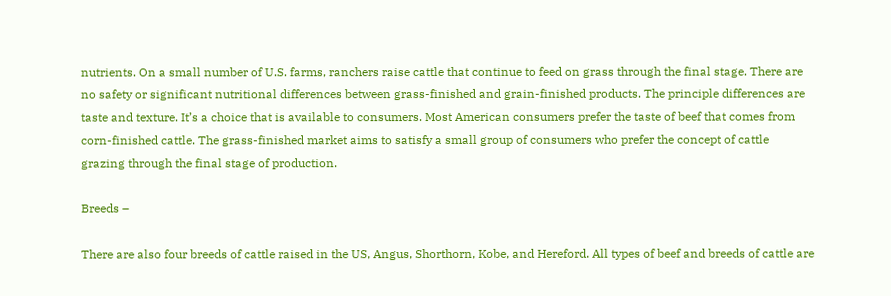nutrients. On a small number of U.S. farms, ranchers raise cattle that continue to feed on grass through the final stage. There are no safety or significant nutritional differences between grass-finished and grain-finished products. The principle differences are taste and texture. It’s a choice that is available to consumers. Most American consumers prefer the taste of beef that comes from corn-finished cattle. The grass-finished market aims to satisfy a small group of consumers who prefer the concept of cattle grazing through the final stage of production.

Breeds –

There are also four breeds of cattle raised in the US, Angus, Shorthorn, Kobe, and Hereford. All types of beef and breeds of cattle are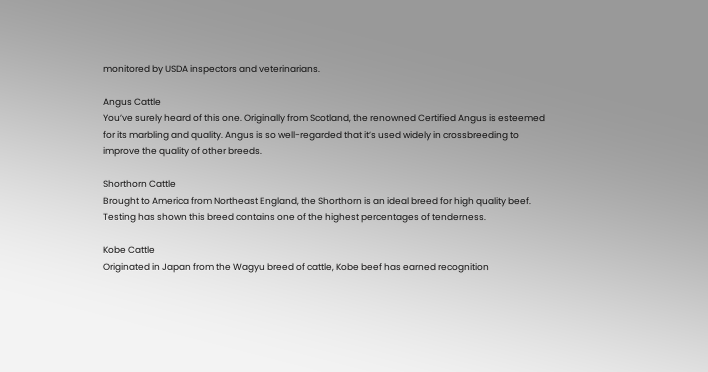monitored by USDA inspectors and veterinarians.

Angus Cattle
You’ve surely heard of this one. Originally from Scotland, the renowned Certified Angus is esteemed for its marbling and quality. Angus is so well-regarded that it’s used widely in crossbreeding to improve the quality of other breeds.

Shorthorn Cattle
Brought to America from Northeast England, the Shorthorn is an ideal breed for high quality beef. Testing has shown this breed contains one of the highest percentages of tenderness.

Kobe Cattle
Originated in Japan from the Wagyu breed of cattle, Kobe beef has earned recognition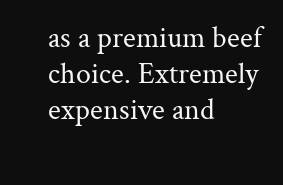as a premium beef choice. Extremely expensive and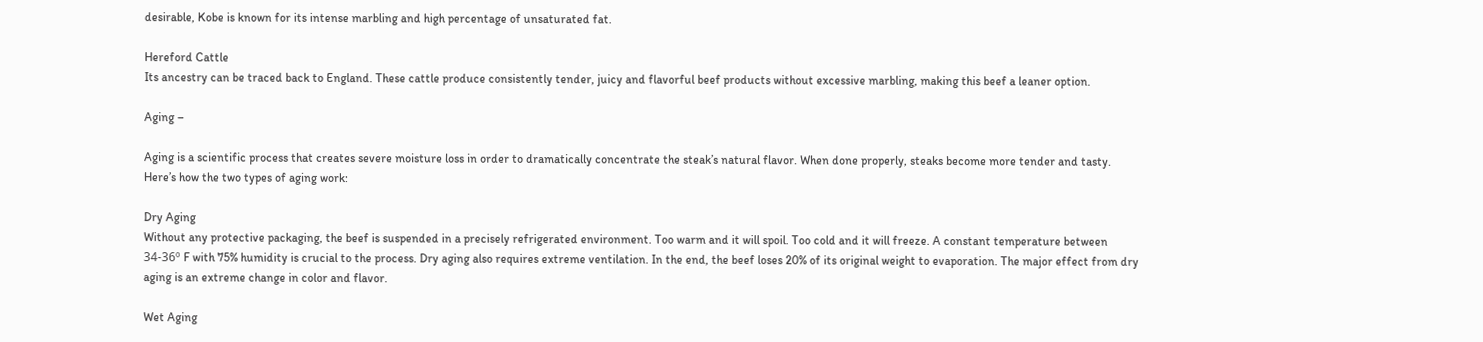desirable, Kobe is known for its intense marbling and high percentage of unsaturated fat.

Hereford Cattle
Its ancestry can be traced back to England. These cattle produce consistently tender, juicy and flavorful beef products without excessive marbling, making this beef a leaner option.

Aging –

Aging is a scientific process that creates severe moisture loss in order to dramatically concentrate the steak’s natural flavor. When done properly, steaks become more tender and tasty. Here’s how the two types of aging work:

Dry Aging
Without any protective packaging, the beef is suspended in a precisely refrigerated environment. Too warm and it will spoil. Too cold and it will freeze. A constant temperature between 34-36º F with 75% humidity is crucial to the process. Dry aging also requires extreme ventilation. In the end, the beef loses 20% of its original weight to evaporation. The major effect from dry aging is an extreme change in color and flavor.

Wet Aging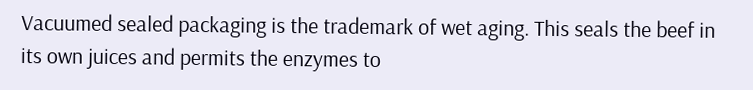Vacuumed sealed packaging is the trademark of wet aging. This seals the beef in its own juices and permits the enzymes to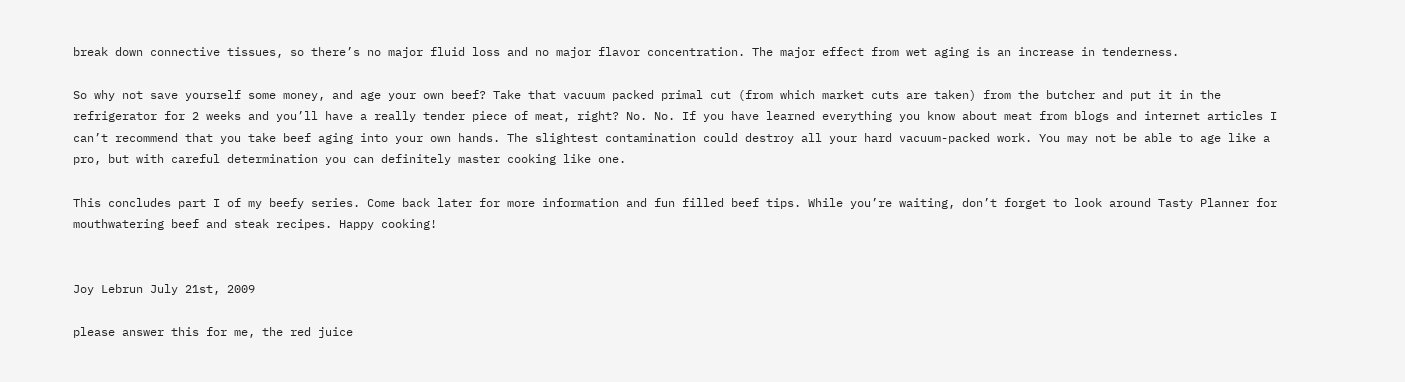break down connective tissues, so there’s no major fluid loss and no major flavor concentration. The major effect from wet aging is an increase in tenderness.

So why not save yourself some money, and age your own beef? Take that vacuum packed primal cut (from which market cuts are taken) from the butcher and put it in the refrigerator for 2 weeks and you’ll have a really tender piece of meat, right? No. No. If you have learned everything you know about meat from blogs and internet articles I can’t recommend that you take beef aging into your own hands. The slightest contamination could destroy all your hard vacuum-packed work. You may not be able to age like a pro, but with careful determination you can definitely master cooking like one.

This concludes part I of my beefy series. Come back later for more information and fun filled beef tips. While you’re waiting, don’t forget to look around Tasty Planner for mouthwatering beef and steak recipes. Happy cooking!


Joy Lebrun July 21st, 2009

please answer this for me, the red juice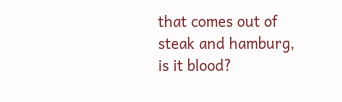that comes out of steak and hamburg, is it blood?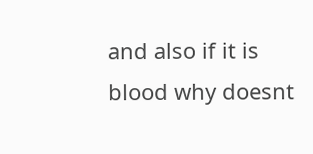and also if it is blood why doesnt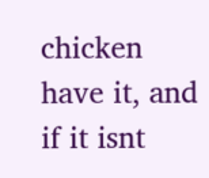chicken have it, and if it isnt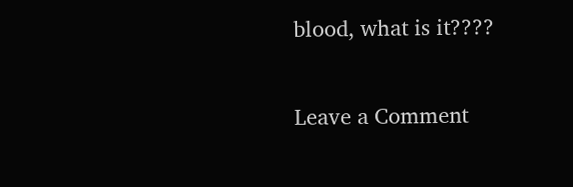blood, what is it????

Leave a Comment